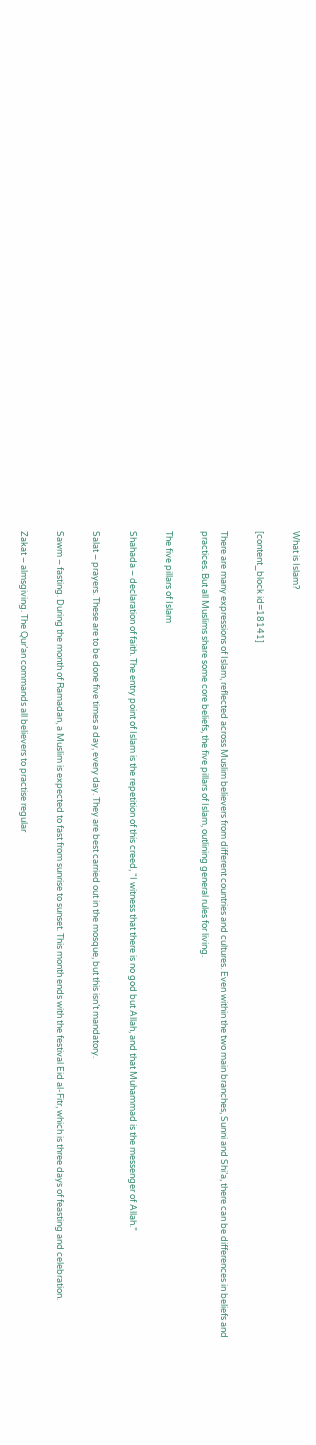What is Islam?

[content_block id=18141]

There are many expressions of Islam, reflected across Muslim believers from different countries and cultures. Even within the two main branches, Sunni and Shi’a, there can be differences in beliefs and practices. But all Muslims share some core beliefs, the five pillars of Islam, outlining general rules for living.

The five pillars of Islam

Shahada – declaration of faith. The entry point of Islam is the repetition of this creed, “I witness that there is no god but Allah, and that Muhammad is the messenger of Allah.”

Salat – prayers. These are to be done five times a day, every day. They are best carried out in the mosque, but this isn’t mandatory.

Sawm – fasting. During the month of Ramadan, a Muslim is expected to fast from sunrise to sunset. This month ends with the festival Eid al-Fitr, which is three days of feasting and celebration.

Zakat – almsgiving. The Qur’an commands all believers to practise regular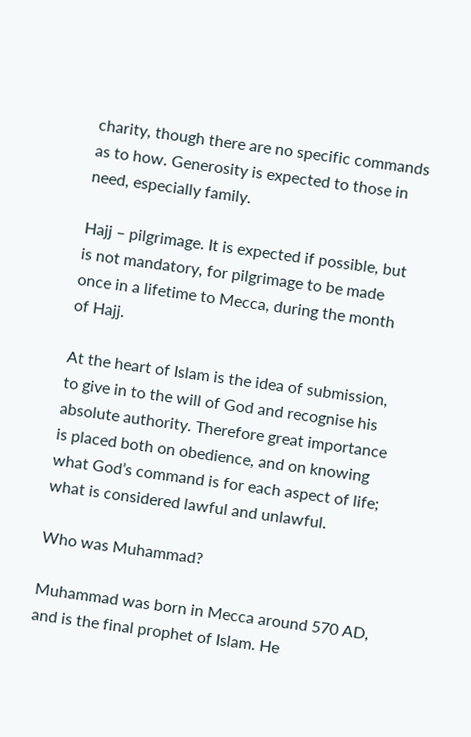charity, though there are no specific commands as to how. Generosity is expected to those in need, especially family.

Hajj – pilgrimage. It is expected if possible, but is not mandatory, for pilgrimage to be made once in a lifetime to Mecca, during the month of Hajj.

At the heart of Islam is the idea of submission, to give in to the will of God and recognise his absolute authority. Therefore great importance is placed both on obedience, and on knowing what God’s command is for each aspect of life; what is considered lawful and unlawful.

Who was Muhammad?

Muhammad was born in Mecca around 570 AD, and is the final prophet of Islam. He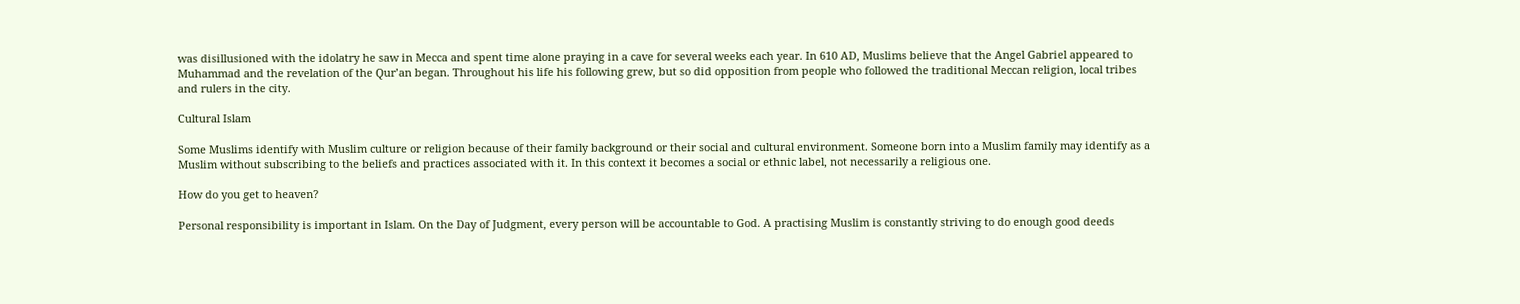was disillusioned with the idolatry he saw in Mecca and spent time alone praying in a cave for several weeks each year. In 610 AD, Muslims believe that the Angel Gabriel appeared to Muhammad and the revelation of the Qur’an began. Throughout his life his following grew, but so did opposition from people who followed the traditional Meccan religion, local tribes and rulers in the city.

Cultural Islam

Some Muslims identify with Muslim culture or religion because of their family background or their social and cultural environment. Someone born into a Muslim family may identify as a Muslim without subscribing to the beliefs and practices associated with it. In this context it becomes a social or ethnic label, not necessarily a religious one.

How do you get to heaven?

Personal responsibility is important in Islam. On the Day of Judgment, every person will be accountable to God. A practising Muslim is constantly striving to do enough good deeds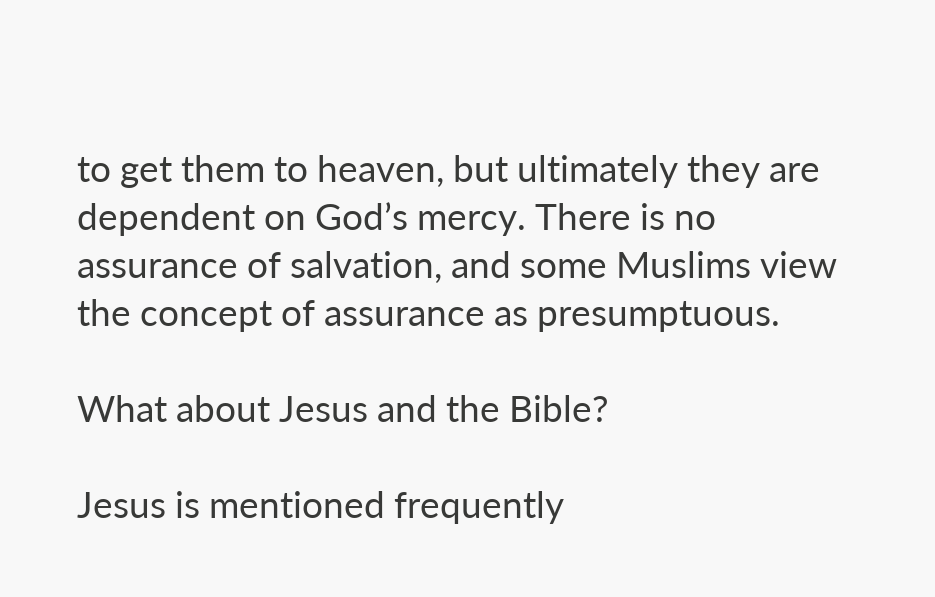to get them to heaven, but ultimately they are dependent on God’s mercy. There is no assurance of salvation, and some Muslims view the concept of assurance as presumptuous.

What about Jesus and the Bible?

Jesus is mentioned frequently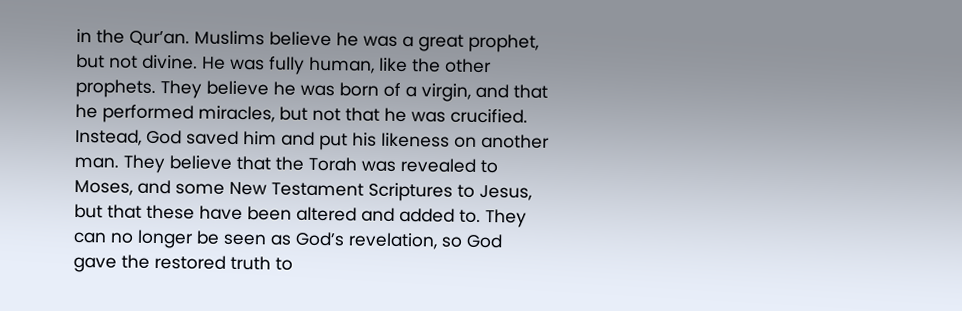in the Qur’an. Muslims believe he was a great prophet, but not divine. He was fully human, like the other prophets. They believe he was born of a virgin, and that he performed miracles, but not that he was crucified. Instead, God saved him and put his likeness on another man. They believe that the Torah was revealed to Moses, and some New Testament Scriptures to Jesus, but that these have been altered and added to. They can no longer be seen as God’s revelation, so God gave the restored truth to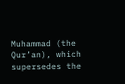Muhammad (the Qur’an), which supersedes the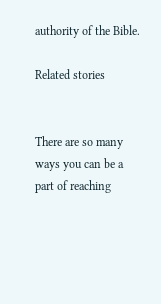authority of the Bible.

Related stories


There are so many ways you can be a part of reaching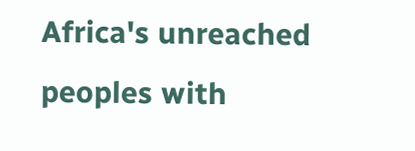Africa's unreached peoples with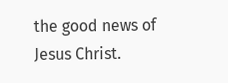the good news of Jesus Christ.